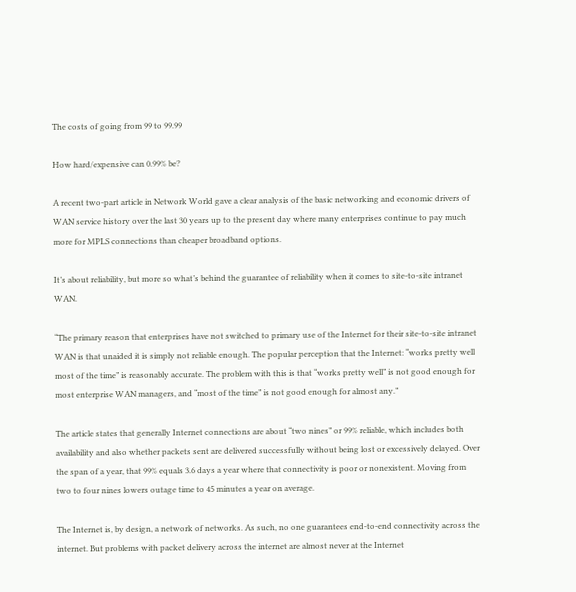The costs of going from 99 to 99.99

How hard/expensive can 0.99% be?

A recent two-part article in Network World gave a clear analysis of the basic networking and economic drivers of WAN service history over the last 30 years up to the present day where many enterprises continue to pay much more for MPLS connections than cheaper broadband options.

It’s about reliability, but more so what’s behind the guarantee of reliability when it comes to site-to-site intranet WAN.

“The primary reason that enterprises have not switched to primary use of the Internet for their site-to-site intranet WAN is that unaided it is simply not reliable enough. The popular perception that the Internet: “works pretty well most of the time” is reasonably accurate. The problem with this is that “works pretty well” is not good enough for most enterprise WAN managers, and “most of the time” is not good enough for almost any.”

The article states that generally Internet connections are about “two nines” or 99% reliable, which includes both availability and also whether packets sent are delivered successfully without being lost or excessively delayed. Over the span of a year, that 99% equals 3.6 days a year where that connectivity is poor or nonexistent. Moving from two to four nines lowers outage time to 45 minutes a year on average.

The Internet is, by design, a network of networks. As such, no one guarantees end-to-end connectivity across the internet. But problems with packet delivery across the internet are almost never at the Internet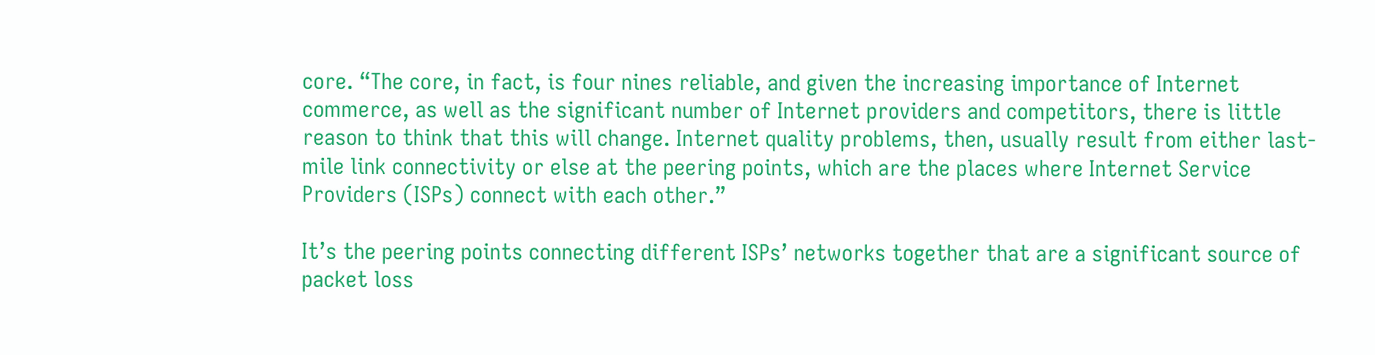core. “The core, in fact, is four nines reliable, and given the increasing importance of Internet commerce, as well as the significant number of Internet providers and competitors, there is little reason to think that this will change. Internet quality problems, then, usually result from either last-mile link connectivity or else at the peering points, which are the places where Internet Service Providers (ISPs) connect with each other.”

It’s the peering points connecting different ISPs’ networks together that are a significant source of packet loss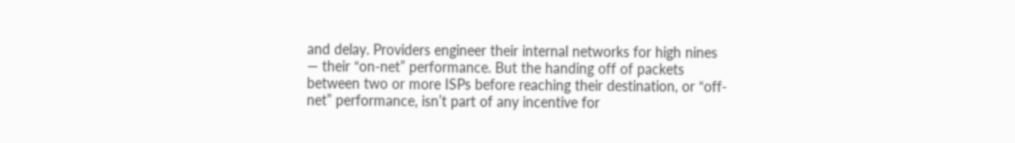and delay. Providers engineer their internal networks for high nines — their “on-net” performance. But the handing off of packets between two or more ISPs before reaching their destination, or “off-net” performance, isn’t part of any incentive for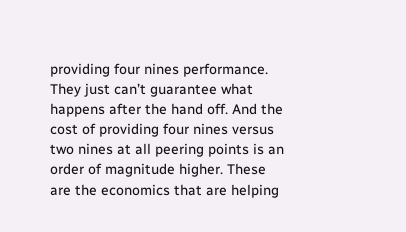providing four nines performance. They just can’t guarantee what happens after the hand off. And the cost of providing four nines versus two nines at all peering points is an order of magnitude higher. These are the economics that are helping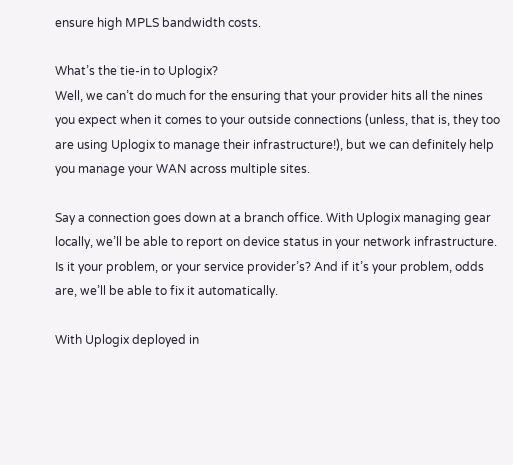ensure high MPLS bandwidth costs.

What’s the tie-in to Uplogix?
Well, we can’t do much for the ensuring that your provider hits all the nines you expect when it comes to your outside connections (unless, that is, they too are using Uplogix to manage their infrastructure!), but we can definitely help you manage your WAN across multiple sites.

Say a connection goes down at a branch office. With Uplogix managing gear locally, we’ll be able to report on device status in your network infrastructure. Is it your problem, or your service provider’s? And if it’s your problem, odds are, we’ll be able to fix it automatically.

With Uplogix deployed in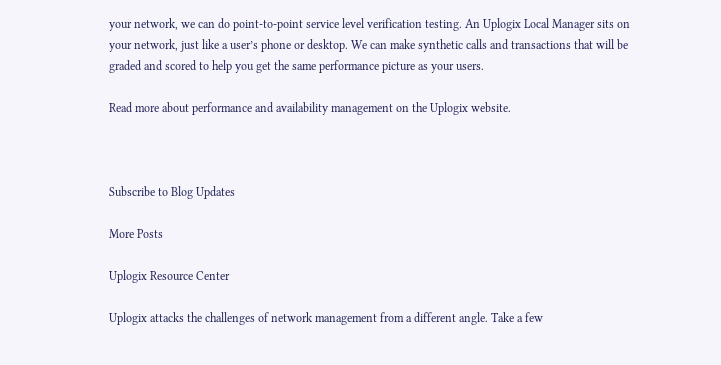your network, we can do point-to-point service level verification testing. An Uplogix Local Manager sits on your network, just like a user’s phone or desktop. We can make synthetic calls and transactions that will be graded and scored to help you get the same performance picture as your users.

Read more about performance and availability management on the Uplogix website.



Subscribe to Blog Updates

More Posts

Uplogix Resource Center

Uplogix attacks the challenges of network management from a different angle. Take a few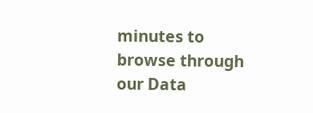minutes to browse through our Data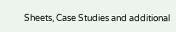Sheets, Case Studies and additional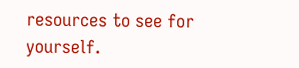resources to see for yourself.